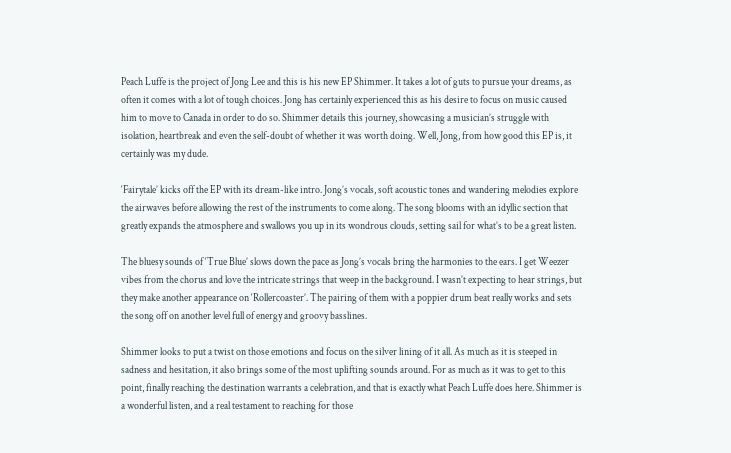Peach Luffe is the project of Jong Lee and this is his new EP Shimmer. It takes a lot of guts to pursue your dreams, as often it comes with a lot of tough choices. Jong has certainly experienced this as his desire to focus on music caused him to move to Canada in order to do so. Shimmer details this journey, showcasing a musician’s struggle with isolation, heartbreak and even the self-doubt of whether it was worth doing. Well, Jong, from how good this EP is, it certainly was my dude.

‘Fairytale’ kicks off the EP with its dream-like intro. Jong’s vocals, soft acoustic tones and wandering melodies explore the airwaves before allowing the rest of the instruments to come along. The song blooms with an idyllic section that greatly expands the atmosphere and swallows you up in its wondrous clouds, setting sail for what’s to be a great listen.

The bluesy sounds of ‘True Blue’ slows down the pace as Jong’s vocals bring the harmonies to the ears. I get Weezer vibes from the chorus and love the intricate strings that weep in the background. I wasn’t expecting to hear strings, but they make another appearance on ‘Rollercoaster’. The pairing of them with a poppier drum beat really works and sets the song off on another level full of energy and groovy basslines.

Shimmer looks to put a twist on those emotions and focus on the silver lining of it all. As much as it is steeped in sadness and hesitation, it also brings some of the most uplifting sounds around. For as much as it was to get to this point, finally reaching the destination warrants a celebration, and that is exactly what Peach Luffe does here. Shimmer is a wonderful listen, and a real testament to reaching for those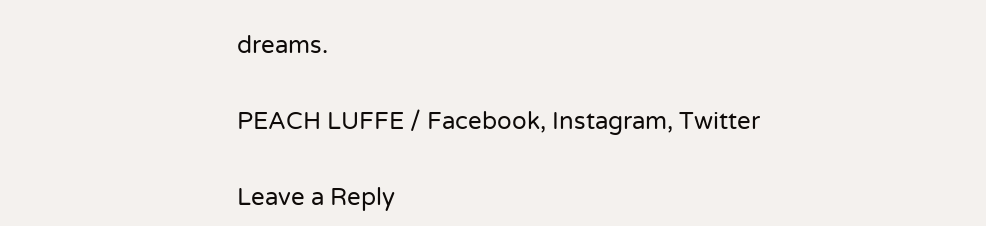dreams.

PEACH LUFFE / Facebook, Instagram, Twitter

Leave a Reply